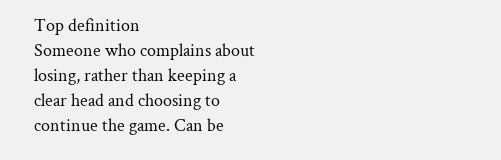Top definition
Someone who complains about losing, rather than keeping a clear head and choosing to continue the game. Can be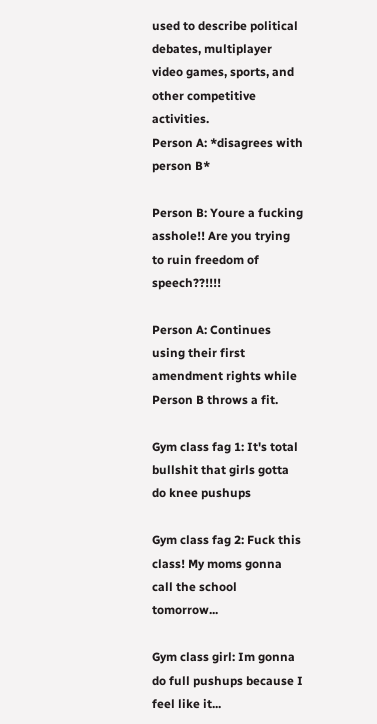used to describe political debates, multiplayer video games, sports, and other competitive activities.
Person A: *disagrees with person B*

Person B: Youre a fucking asshole!! Are you trying to ruin freedom of speech??!!!!

Person A: Continues using their first amendment rights while Person B throws a fit.

Gym class fag 1: It's total bullshit that girls gotta do knee pushups

Gym class fag 2: Fuck this class! My moms gonna call the school tomorrow...

Gym class girl: Im gonna do full pushups because I feel like it...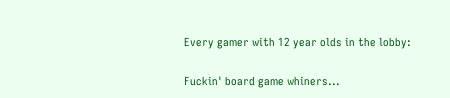Every gamer with 12 year olds in the lobby:

Fuckin' board game whiners...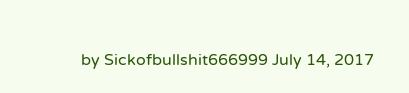by Sickofbullshit666999 July 14, 2017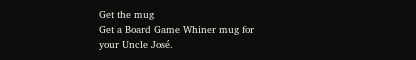Get the mug
Get a Board Game Whiner mug for your Uncle José.